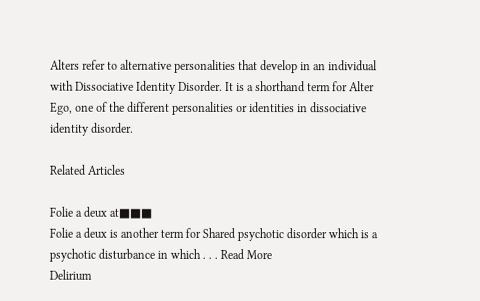Alters refer to alternative personalities that develop in an individual with Dissociative Identity Disorder. It is a shorthand term for Alter Ego, one of the different personalities or identities in dissociative identity disorder.

Related Articles

Folie a deux at■■■
Folie a deux is another term for Shared psychotic disorder which is a psychotic disturbance in which . . . Read More
Delirium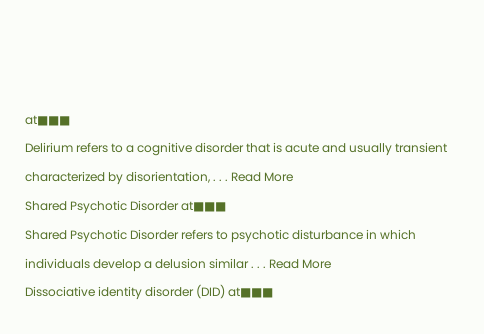at■■■
Delirium refers to a cognitive disorder that is acute and usually transient characterized by disorientation, . . . Read More
Shared Psychotic Disorder at■■■
Shared Psychotic Disorder refers to psychotic disturbance in which individuals develop a delusion similar . . . Read More
Dissociative identity disorder (DID) at■■■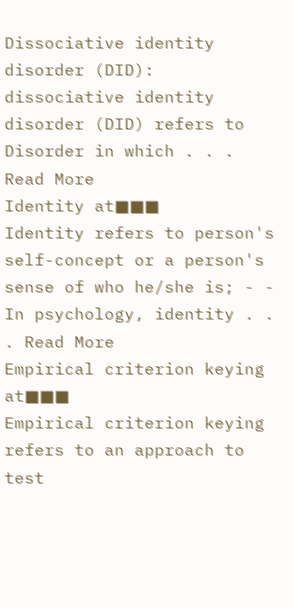Dissociative identity disorder (DID): dissociative identity disorder (DID) refers to Disorder in which . . . Read More
Identity at■■■
Identity refers to person's self-concept or a person's sense of who he/she is; - - In psychology, identity . . . Read More
Empirical criterion keying at■■■
Empirical criterion keying refers to an approach to test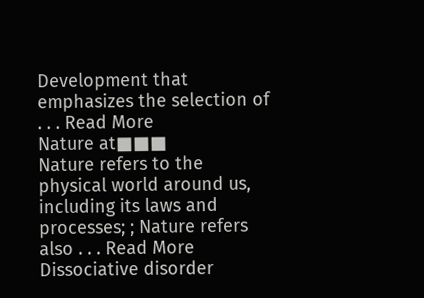Development that emphasizes the selection of . . . Read More
Nature at■■■
Nature refers to the physical world around us, including its laws and processes; ; Nature refers also . . . Read More
Dissociative disorder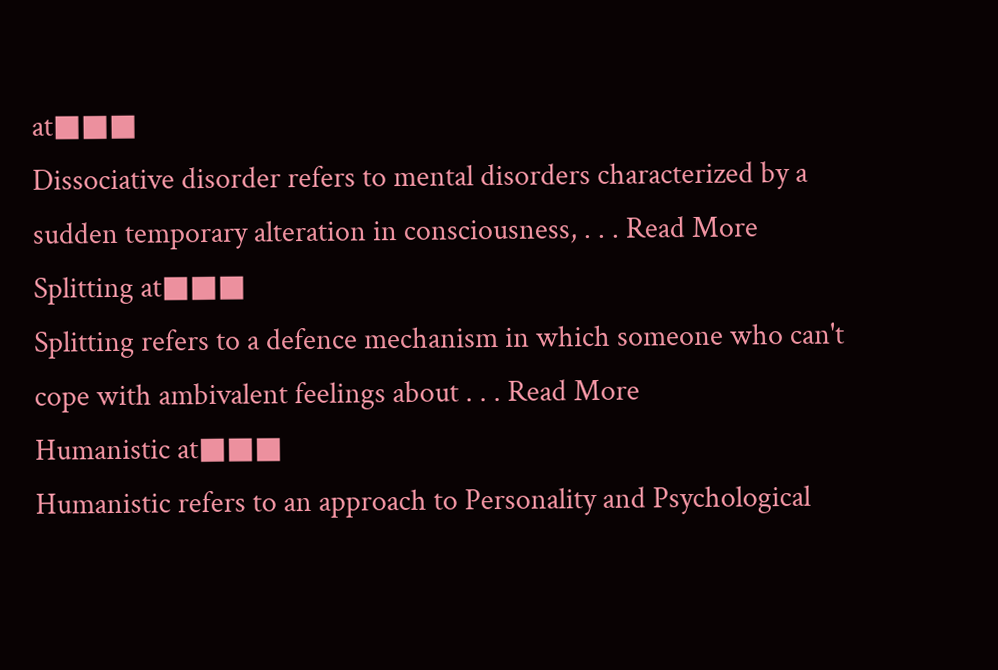at■■■
Dissociative disorder refers to mental disorders characterized by a sudden temporary alteration in consciousness, . . . Read More
Splitting at■■■
Splitting refers to a defence mechanism in which someone who can't cope with ambivalent feelings about . . . Read More
Humanistic at■■■
Humanistic refers to an approach to Personality and Psychological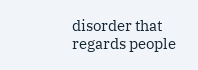disorder that regards people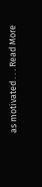as motivated . . . Read More